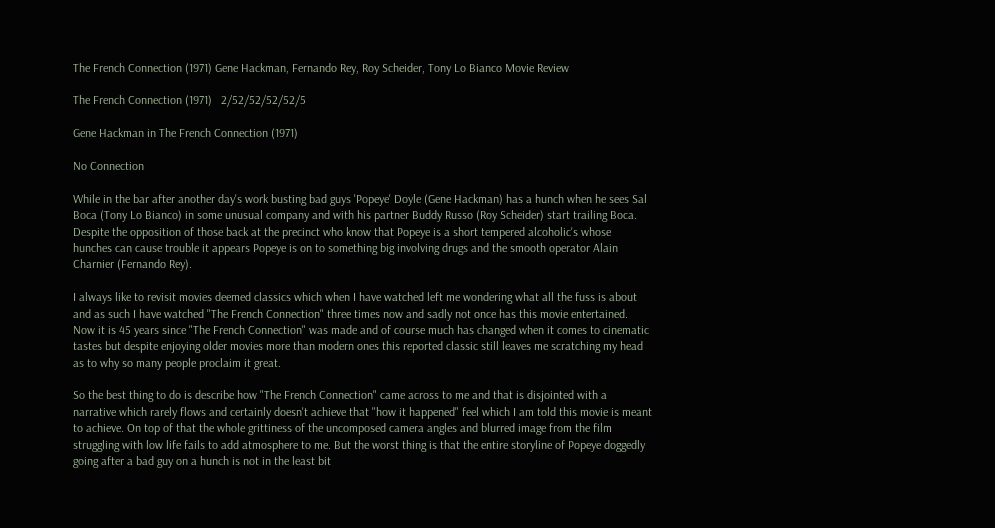The French Connection (1971) Gene Hackman, Fernando Rey, Roy Scheider, Tony Lo Bianco Movie Review

The French Connection (1971)   2/52/52/52/52/5

Gene Hackman in The French Connection (1971)

No Connection

While in the bar after another day's work busting bad guys 'Popeye' Doyle (Gene Hackman) has a hunch when he sees Sal Boca (Tony Lo Bianco) in some unusual company and with his partner Buddy Russo (Roy Scheider) start trailing Boca. Despite the opposition of those back at the precinct who know that Popeye is a short tempered alcoholic's whose hunches can cause trouble it appears Popeye is on to something big involving drugs and the smooth operator Alain Charnier (Fernando Rey).

I always like to revisit movies deemed classics which when I have watched left me wondering what all the fuss is about and as such I have watched "The French Connection" three times now and sadly not once has this movie entertained. Now it is 45 years since "The French Connection" was made and of course much has changed when it comes to cinematic tastes but despite enjoying older movies more than modern ones this reported classic still leaves me scratching my head as to why so many people proclaim it great.

So the best thing to do is describe how "The French Connection" came across to me and that is disjointed with a narrative which rarely flows and certainly doesn't achieve that "how it happened" feel which I am told this movie is meant to achieve. On top of that the whole grittiness of the uncomposed camera angles and blurred image from the film struggling with low life fails to add atmosphere to me. But the worst thing is that the entire storyline of Popeye doggedly going after a bad guy on a hunch is not in the least bit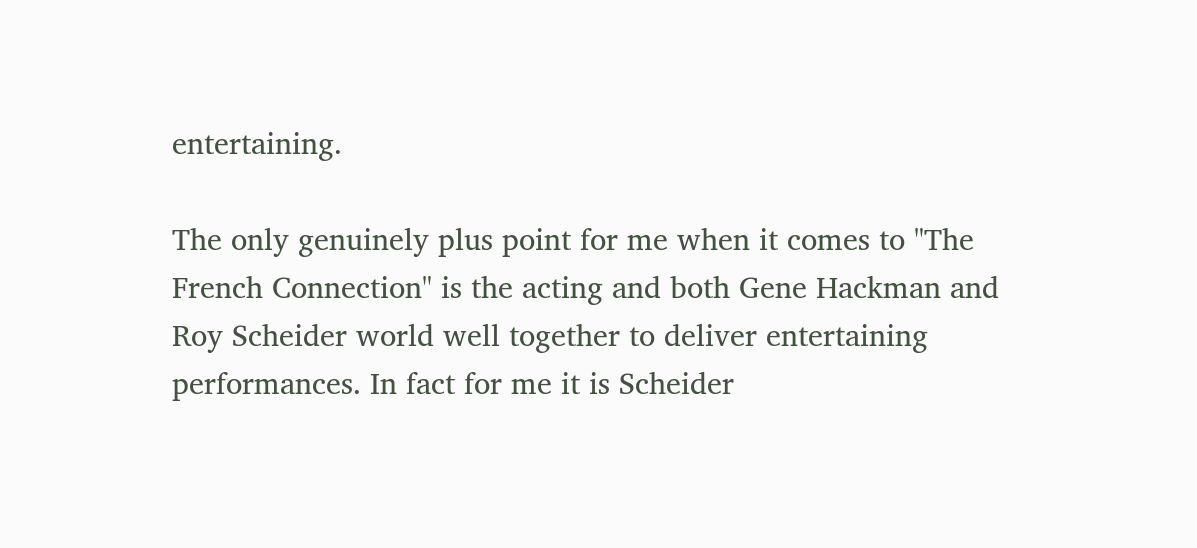entertaining.

The only genuinely plus point for me when it comes to "The French Connection" is the acting and both Gene Hackman and Roy Scheider world well together to deliver entertaining performances. In fact for me it is Scheider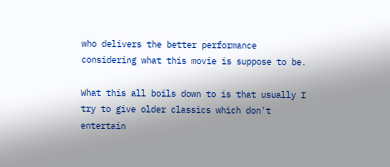who delivers the better performance considering what this movie is suppose to be.

What this all boils down to is that usually I try to give older classics which don't entertain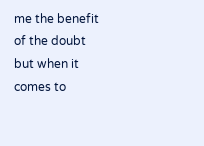me the benefit of the doubt but when it comes to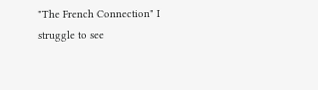"The French Connection" I struggle to see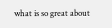what is so great about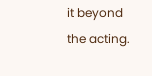it beyond the acting.